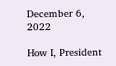December 6, 2022

How I, President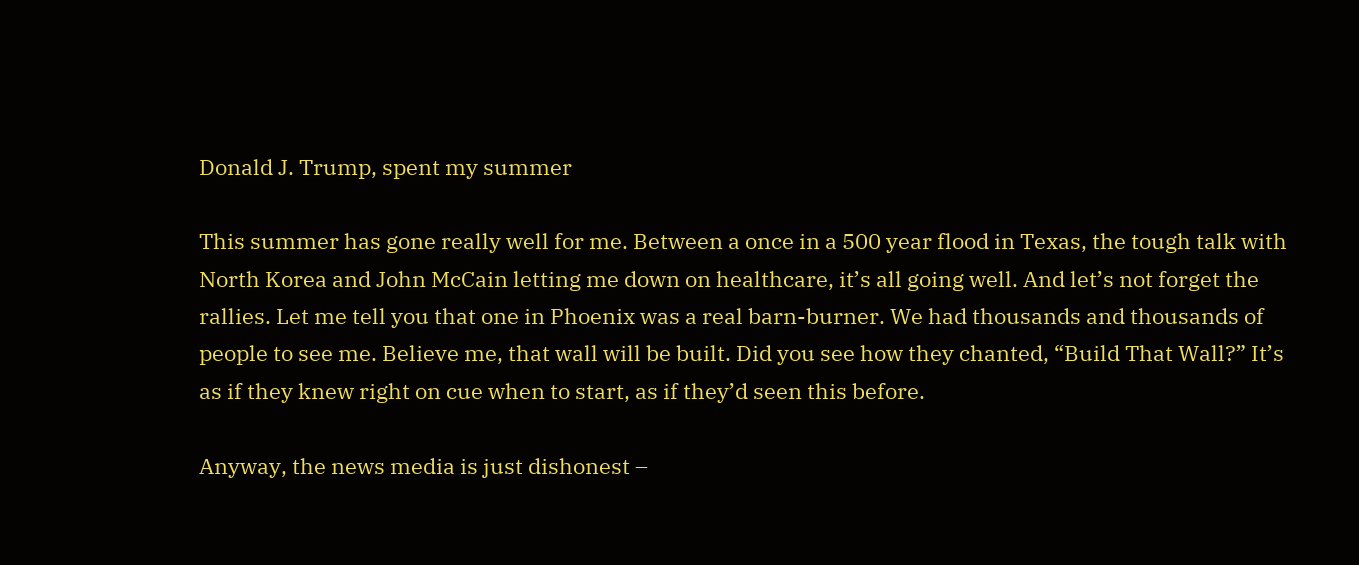Donald J. Trump, spent my summer

This summer has gone really well for me. Between a once in a 500 year flood in Texas, the tough talk with North Korea and John McCain letting me down on healthcare, it’s all going well. And let’s not forget the rallies. Let me tell you that one in Phoenix was a real barn-burner. We had thousands and thousands of people to see me. Believe me, that wall will be built. Did you see how they chanted, “Build That Wall?” It’s as if they knew right on cue when to start, as if they’d seen this before.

Anyway, the news media is just dishonest –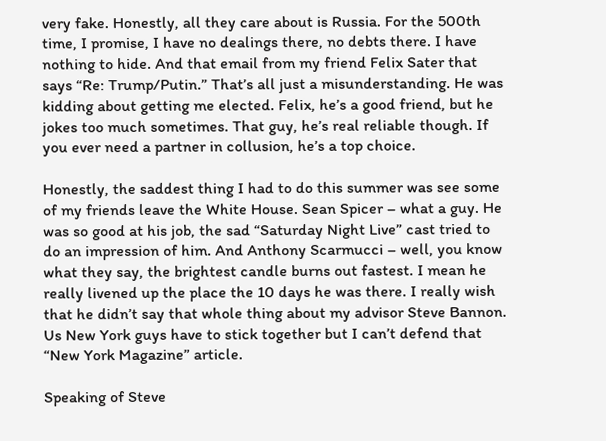very fake. Honestly, all they care about is Russia. For the 500th time, I promise, I have no dealings there, no debts there. I have nothing to hide. And that email from my friend Felix Sater that says “Re: Trump/Putin.” That’s all just a misunderstanding. He was kidding about getting me elected. Felix, he’s a good friend, but he jokes too much sometimes. That guy, he’s real reliable though. If you ever need a partner in collusion, he’s a top choice.

Honestly, the saddest thing I had to do this summer was see some of my friends leave the White House. Sean Spicer – what a guy. He was so good at his job, the sad “Saturday Night Live” cast tried to do an impression of him. And Anthony Scarmucci – well, you know what they say, the brightest candle burns out fastest. I mean he really livened up the place the 10 days he was there. I really wish that he didn’t say that whole thing about my advisor Steve Bannon. Us New York guys have to stick together but I can’t defend that “New York Magazine” article.

Speaking of Steve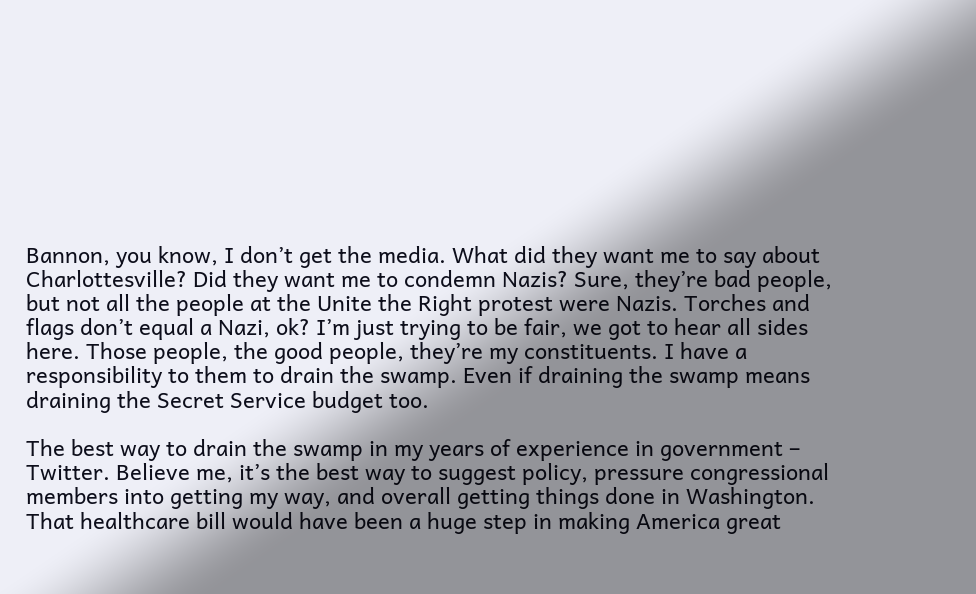Bannon, you know, I don’t get the media. What did they want me to say about Charlottesville? Did they want me to condemn Nazis? Sure, they’re bad people, but not all the people at the Unite the Right protest were Nazis. Torches and flags don’t equal a Nazi, ok? I’m just trying to be fair, we got to hear all sides here. Those people, the good people, they’re my constituents. I have a responsibility to them to drain the swamp. Even if draining the swamp means draining the Secret Service budget too.

The best way to drain the swamp in my years of experience in government – Twitter. Believe me, it’s the best way to suggest policy, pressure congressional members into getting my way, and overall getting things done in Washington. That healthcare bill would have been a huge step in making America great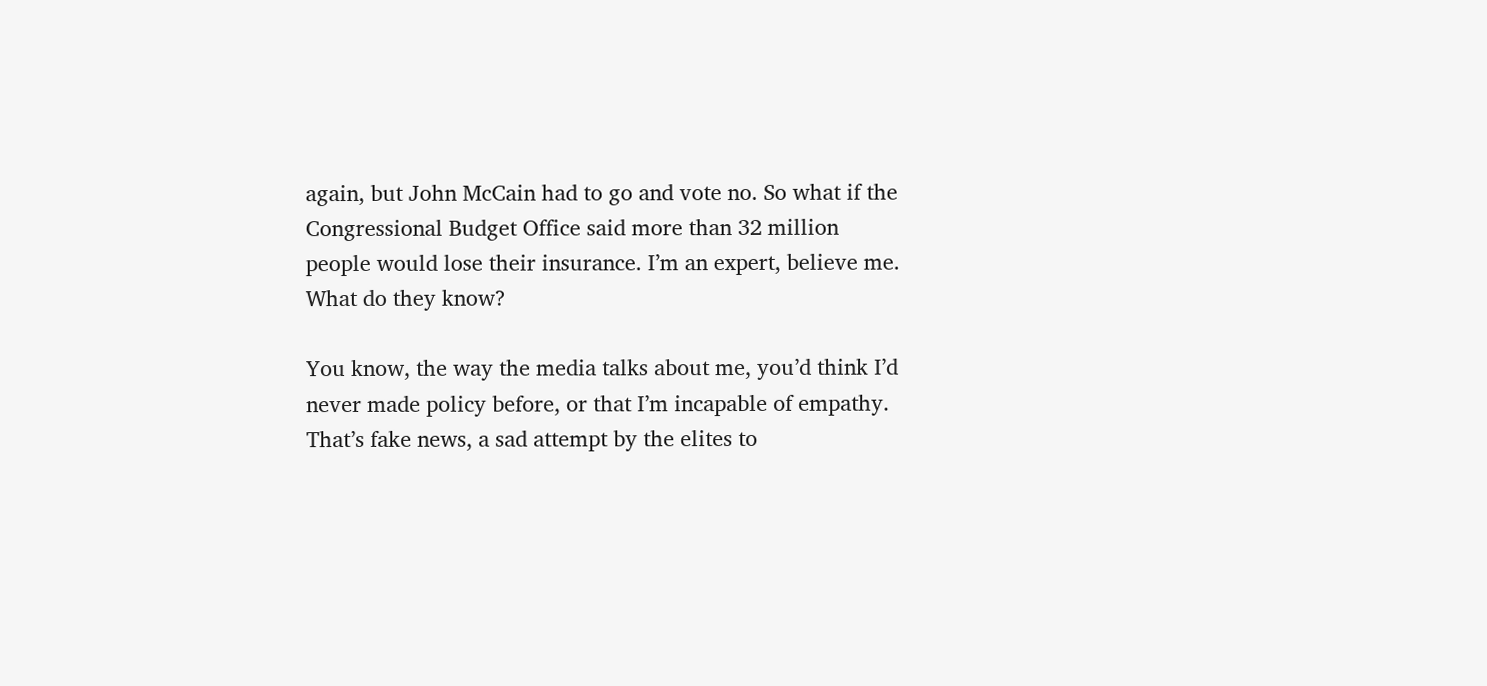again, but John McCain had to go and vote no. So what if the Congressional Budget Office said more than 32 million people would lose their insurance. I’m an expert, believe me. What do they know?

You know, the way the media talks about me, you’d think I’d never made policy before, or that I’m incapable of empathy. That’s fake news, a sad attempt by the elites to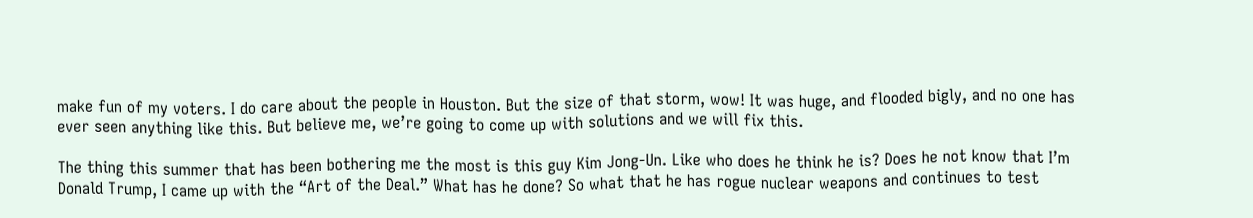make fun of my voters. I do care about the people in Houston. But the size of that storm, wow! It was huge, and flooded bigly, and no one has ever seen anything like this. But believe me, we’re going to come up with solutions and we will fix this.

The thing this summer that has been bothering me the most is this guy Kim Jong-Un. Like who does he think he is? Does he not know that I’m Donald Trump, I came up with the “Art of the Deal.” What has he done? So what that he has rogue nuclear weapons and continues to test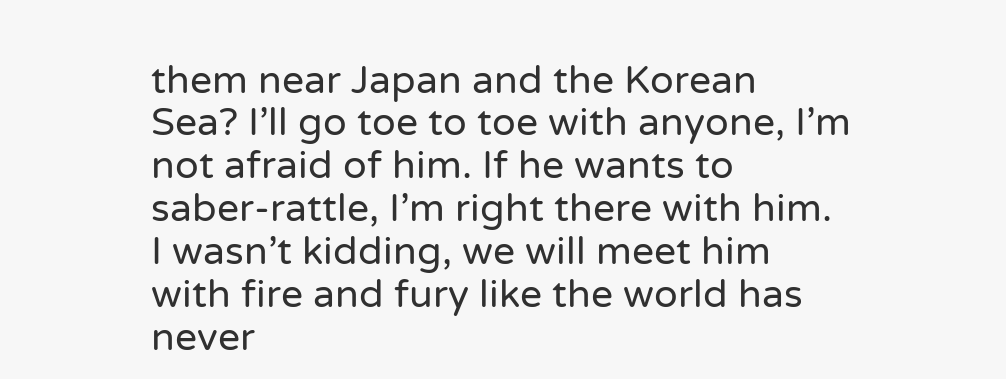them near Japan and the Korean Sea? I’ll go toe to toe with anyone, I’m not afraid of him. If he wants to saber-rattle, I’m right there with him. I wasn’t kidding, we will meet him with fire and fury like the world has never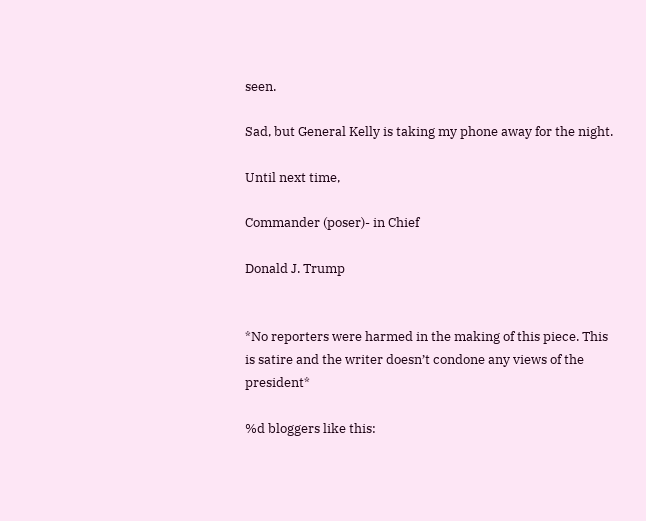seen.

Sad, but General Kelly is taking my phone away for the night.

Until next time,

Commander (poser)- in Chief

Donald J. Trump


*No reporters were harmed in the making of this piece. This is satire and the writer doesn’t condone any views of the president*

%d bloggers like this: